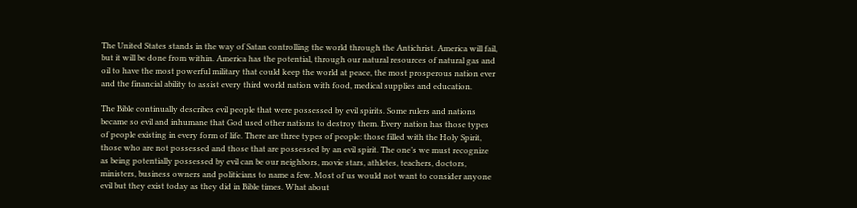The United States stands in the way of Satan controlling the world through the Antichrist. America will fail, but it will be done from within. America has the potential, through our natural resources of natural gas and oil to have the most powerful military that could keep the world at peace, the most prosperous nation ever and the financial ability to assist every third world nation with food, medical supplies and education.

The Bible continually describes evil people that were possessed by evil spirits. Some rulers and nations became so evil and inhumane that God used other nations to destroy them. Every nation has those types of people existing in every form of life. There are three types of people: those filled with the Holy Spirit, those who are not possessed and those that are possessed by an evil spirit. The one’s we must recognize as being potentially possessed by evil can be our neighbors, movie stars, athletes, teachers, doctors, ministers, business owners and politicians to name a few. Most of us would not want to consider anyone evil but they exist today as they did in Bible times. What about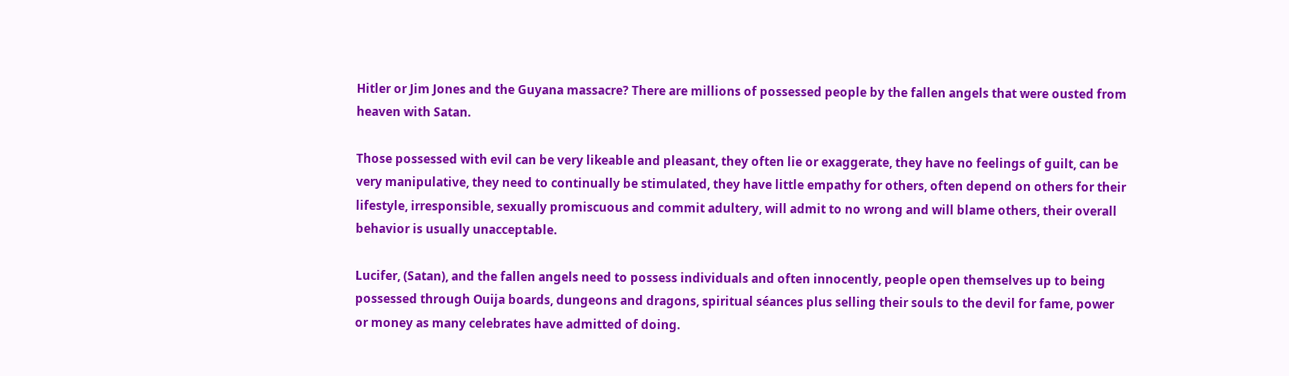Hitler or Jim Jones and the Guyana massacre? There are millions of possessed people by the fallen angels that were ousted from heaven with Satan.

Those possessed with evil can be very likeable and pleasant, they often lie or exaggerate, they have no feelings of guilt, can be very manipulative, they need to continually be stimulated, they have little empathy for others, often depend on others for their lifestyle, irresponsible, sexually promiscuous and commit adultery, will admit to no wrong and will blame others, their overall behavior is usually unacceptable.

Lucifer, (Satan), and the fallen angels need to possess individuals and often innocently, people open themselves up to being possessed through Ouija boards, dungeons and dragons, spiritual séances plus selling their souls to the devil for fame, power or money as many celebrates have admitted of doing.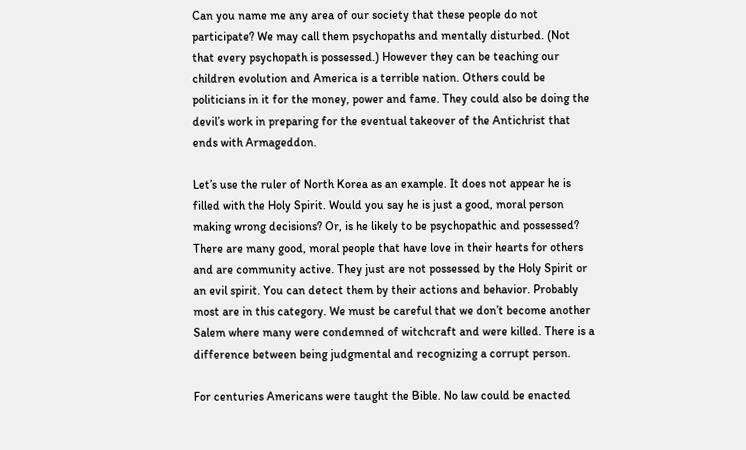Can you name me any area of our society that these people do not participate? We may call them psychopaths and mentally disturbed. (Not that every psychopath is possessed.) However they can be teaching our children evolution and America is a terrible nation. Others could be politicians in it for the money, power and fame. They could also be doing the devil’s work in preparing for the eventual takeover of the Antichrist that ends with Armageddon.

Let’s use the ruler of North Korea as an example. It does not appear he is filled with the Holy Spirit. Would you say he is just a good, moral person making wrong decisions? Or, is he likely to be psychopathic and possessed? There are many good, moral people that have love in their hearts for others and are community active. They just are not possessed by the Holy Spirit or an evil spirit. You can detect them by their actions and behavior. Probably most are in this category. We must be careful that we don’t become another Salem where many were condemned of witchcraft and were killed. There is a difference between being judgmental and recognizing a corrupt person.

For centuries Americans were taught the Bible. No law could be enacted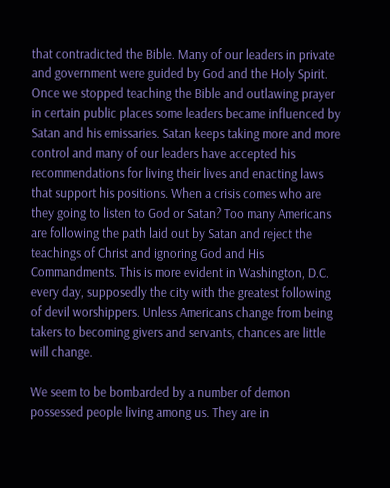that contradicted the Bible. Many of our leaders in private and government were guided by God and the Holy Spirit. Once we stopped teaching the Bible and outlawing prayer in certain public places some leaders became influenced by Satan and his emissaries. Satan keeps taking more and more control and many of our leaders have accepted his recommendations for living their lives and enacting laws that support his positions. When a crisis comes who are they going to listen to God or Satan? Too many Americans are following the path laid out by Satan and reject the teachings of Christ and ignoring God and His Commandments. This is more evident in Washington, D.C. every day, supposedly the city with the greatest following of devil worshippers. Unless Americans change from being takers to becoming givers and servants, chances are little will change.

We seem to be bombarded by a number of demon possessed people living among us. They are in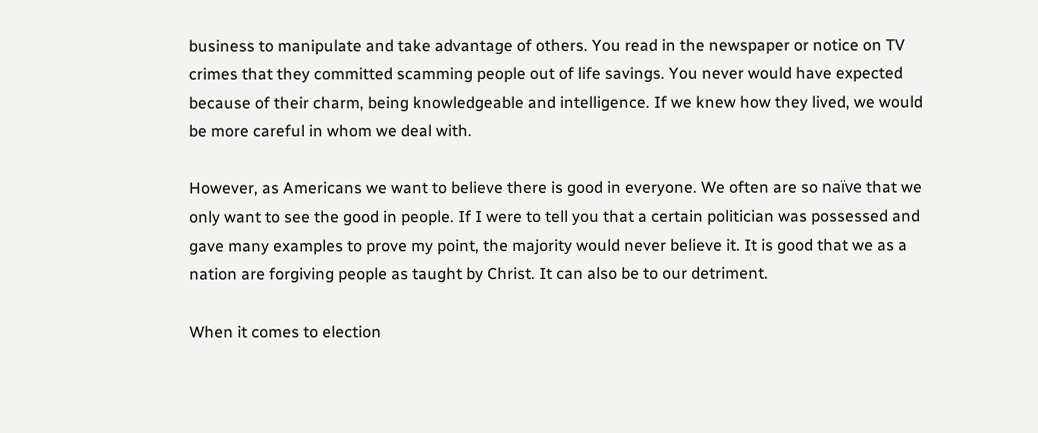business to manipulate and take advantage of others. You read in the newspaper or notice on TV crimes that they committed scamming people out of life savings. You never would have expected because of their charm, being knowledgeable and intelligence. If we knew how they lived, we would be more careful in whom we deal with.

However, as Americans we want to believe there is good in everyone. We often are so naïve that we only want to see the good in people. If I were to tell you that a certain politician was possessed and gave many examples to prove my point, the majority would never believe it. It is good that we as a nation are forgiving people as taught by Christ. It can also be to our detriment.

When it comes to election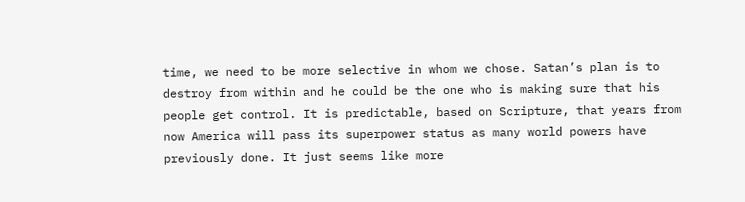time, we need to be more selective in whom we chose. Satan’s plan is to destroy from within and he could be the one who is making sure that his people get control. It is predictable, based on Scripture, that years from now America will pass its superpower status as many world powers have previously done. It just seems like more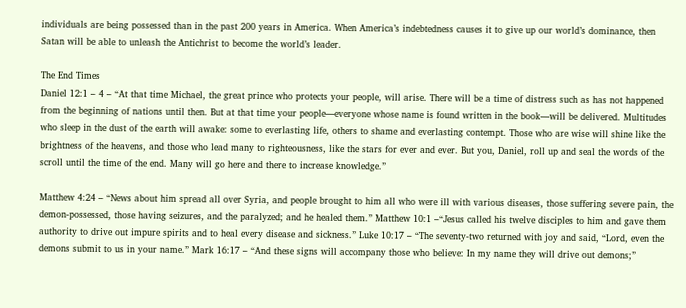individuals are being possessed than in the past 200 years in America. When America’s indebtedness causes it to give up our world’s dominance, then Satan will be able to unleash the Antichrist to become the world’s leader.

The End Times
Daniel 12:1 – 4 – “At that time Michael, the great prince who protects your people, will arise. There will be a time of distress such as has not happened from the beginning of nations until then. But at that time your people—everyone whose name is found written in the book—will be delivered. Multitudes who sleep in the dust of the earth will awake: some to everlasting life, others to shame and everlasting contempt. Those who are wise will shine like the brightness of the heavens, and those who lead many to righteousness, like the stars for ever and ever. But you, Daniel, roll up and seal the words of the scroll until the time of the end. Many will go here and there to increase knowledge.”

Matthew 4:24 – “News about him spread all over Syria, and people brought to him all who were ill with various diseases, those suffering severe pain, the demon-possessed, those having seizures, and the paralyzed; and he healed them.” Matthew 10:1 –“Jesus called his twelve disciples to him and gave them authority to drive out impure spirits and to heal every disease and sickness.” Luke 10:17 – “The seventy-two returned with joy and said, “Lord, even the demons submit to us in your name.” Mark 16:17 – “And these signs will accompany those who believe: In my name they will drive out demons;”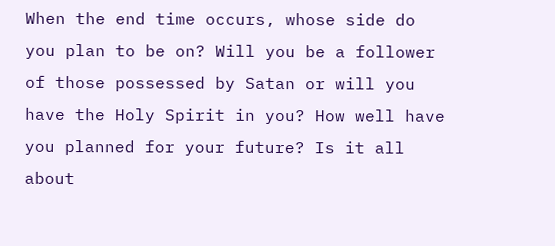When the end time occurs, whose side do you plan to be on? Will you be a follower of those possessed by Satan or will you have the Holy Spirit in you? How well have you planned for your future? Is it all about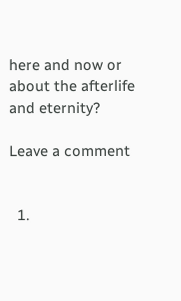here and now or about the afterlife and eternity?

Leave a comment


  1.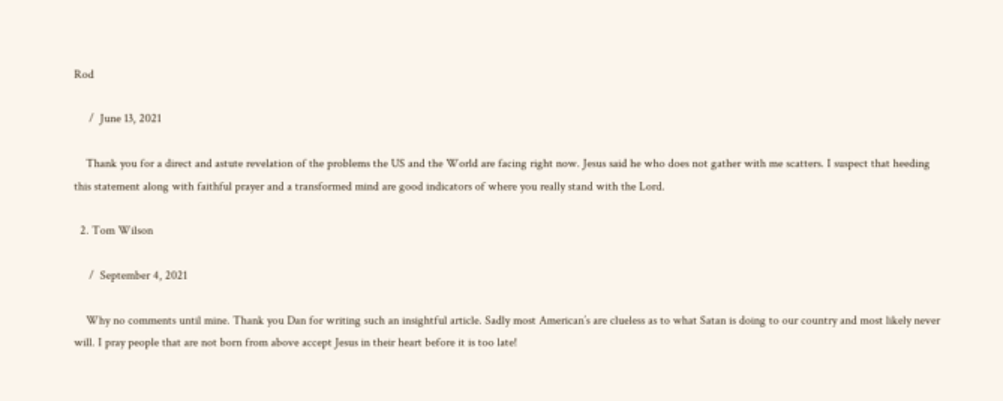Rod

     /  June 13, 2021

    Thank you for a direct and astute revelation of the problems the US and the World are facing right now. Jesus said he who does not gather with me scatters. I suspect that heeding this statement along with faithful prayer and a transformed mind are good indicators of where you really stand with the Lord.

  2. Tom Wilson

     /  September 4, 2021

    Why no comments until mine. Thank you Dan for writing such an insightful article. Sadly most American’s are clueless as to what Satan is doing to our country and most likely never will. I pray people that are not born from above accept Jesus in their heart before it is too late!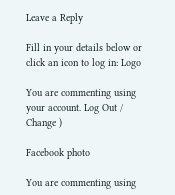Leave a Reply

Fill in your details below or click an icon to log in: Logo

You are commenting using your account. Log Out /  Change )

Facebook photo

You are commenting using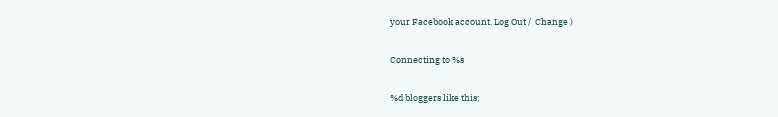your Facebook account. Log Out /  Change )

Connecting to %s

%d bloggers like this: